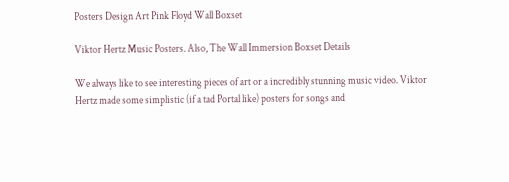Posters Design Art Pink Floyd Wall Boxset

Viktor Hertz Music Posters. Also, The Wall Immersion Boxset Details

We always like to see interesting pieces of art or a incredibly stunning music video. Viktor Hertz made some simplistic (if a tad Portal like) posters for songs and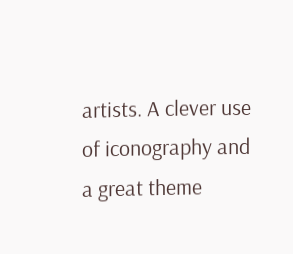artists. A clever use of iconography and a great theme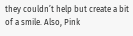they couldn’t help but create a bit of a smile. Also, Pink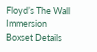Floyd’s The Wall Immersion Boxset Details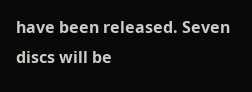have been released. Seven discs will be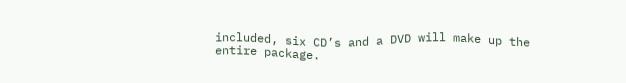included, six CD’s and a DVD will make up the entire package.